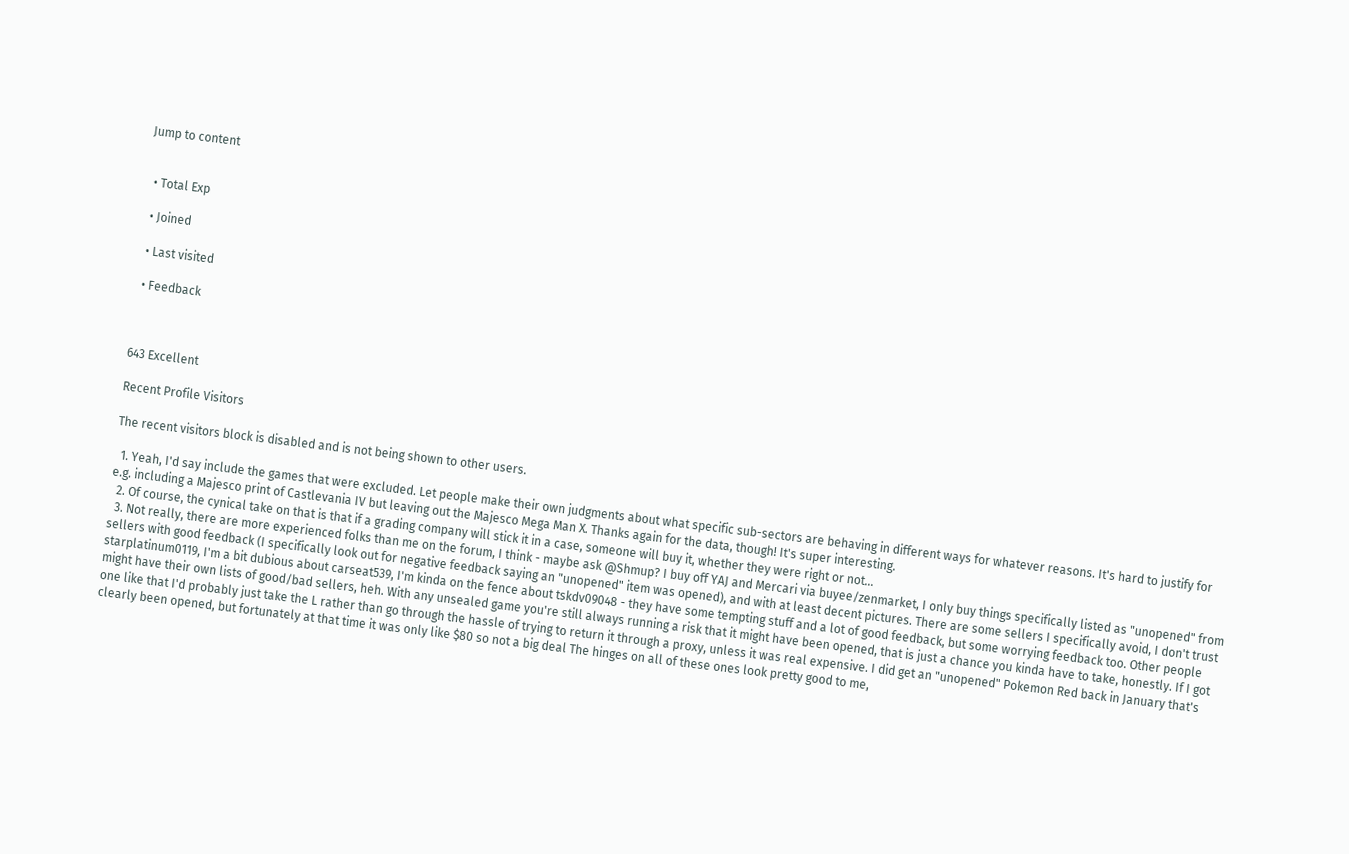Jump to content


  • Total Exp

  • Joined

  • Last visited

  • Feedback



643 Excellent

Recent Profile Visitors

The recent visitors block is disabled and is not being shown to other users.

  1. Yeah, I'd say include the games that were excluded. Let people make their own judgments about what specific sub-sectors are behaving in different ways for whatever reasons. It's hard to justify for e.g. including a Majesco print of Castlevania IV but leaving out the Majesco Mega Man X. Thanks again for the data, though! It's super interesting.
  2. Of course, the cynical take on that is that if a grading company will stick it in a case, someone will buy it, whether they were right or not...
  3. Not really, there are more experienced folks than me on the forum, I think - maybe ask @Shmup? I buy off YAJ and Mercari via buyee/zenmarket, I only buy things specifically listed as "unopened" from sellers with good feedback (I specifically look out for negative feedback saying an "unopened" item was opened), and with at least decent pictures. There are some sellers I specifically avoid, I don't trust starplatinum0119, I'm a bit dubious about carseat539, I'm kinda on the fence about tskdv09048 - they have some tempting stuff and a lot of good feedback, but some worrying feedback too. Other people might have their own lists of good/bad sellers, heh. With any unsealed game you're still always running a risk that it might have been opened, that is just a chance you kinda have to take, honestly. If I got one like that I'd probably just take the L rather than go through the hassle of trying to return it through a proxy, unless it was real expensive. I did get an "unopened" Pokemon Red back in January that's clearly been opened, but fortunately at that time it was only like $80 so not a big deal The hinges on all of these ones look pretty good to me,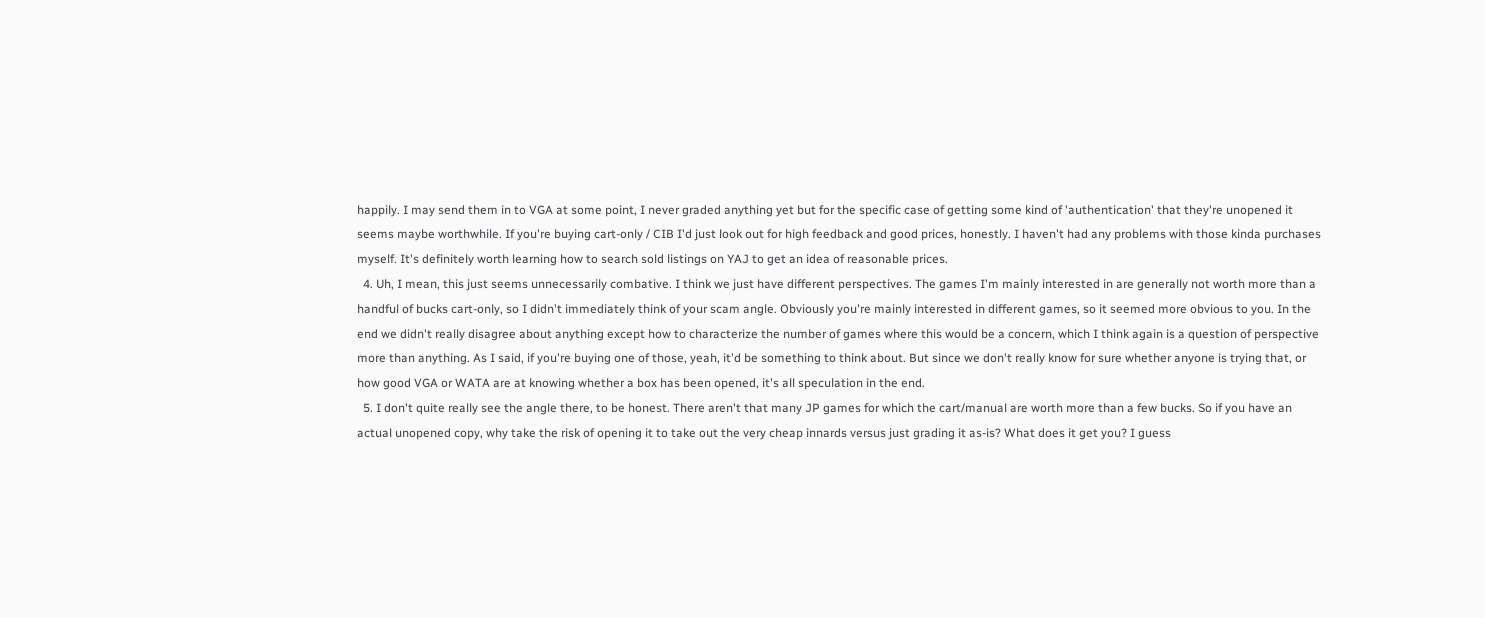happily. I may send them in to VGA at some point, I never graded anything yet but for the specific case of getting some kind of 'authentication' that they're unopened it seems maybe worthwhile. If you're buying cart-only / CIB I'd just look out for high feedback and good prices, honestly. I haven't had any problems with those kinda purchases myself. It's definitely worth learning how to search sold listings on YAJ to get an idea of reasonable prices.
  4. Uh, I mean, this just seems unnecessarily combative. I think we just have different perspectives. The games I'm mainly interested in are generally not worth more than a handful of bucks cart-only, so I didn't immediately think of your scam angle. Obviously you're mainly interested in different games, so it seemed more obvious to you. In the end we didn't really disagree about anything except how to characterize the number of games where this would be a concern, which I think again is a question of perspective more than anything. As I said, if you're buying one of those, yeah, it'd be something to think about. But since we don't really know for sure whether anyone is trying that, or how good VGA or WATA are at knowing whether a box has been opened, it's all speculation in the end.
  5. I don't quite really see the angle there, to be honest. There aren't that many JP games for which the cart/manual are worth more than a few bucks. So if you have an actual unopened copy, why take the risk of opening it to take out the very cheap innards versus just grading it as-is? What does it get you? I guess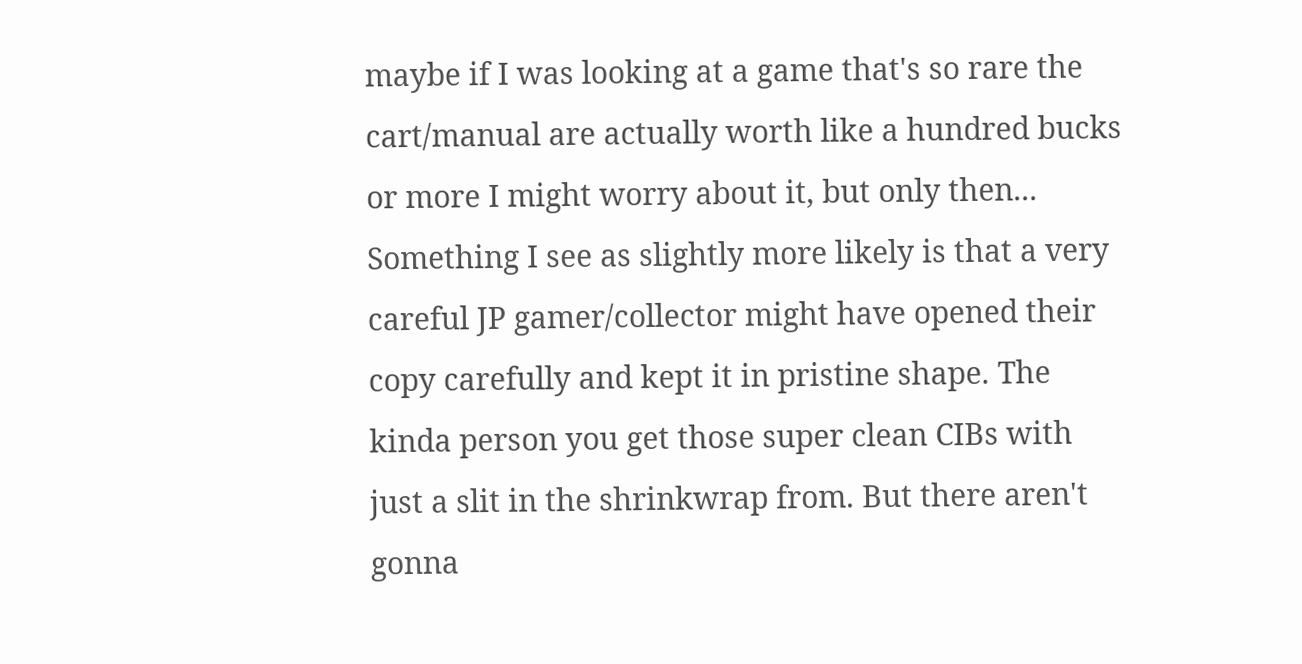maybe if I was looking at a game that's so rare the cart/manual are actually worth like a hundred bucks or more I might worry about it, but only then... Something I see as slightly more likely is that a very careful JP gamer/collector might have opened their copy carefully and kept it in pristine shape. The kinda person you get those super clean CIBs with just a slit in the shrinkwrap from. But there aren't gonna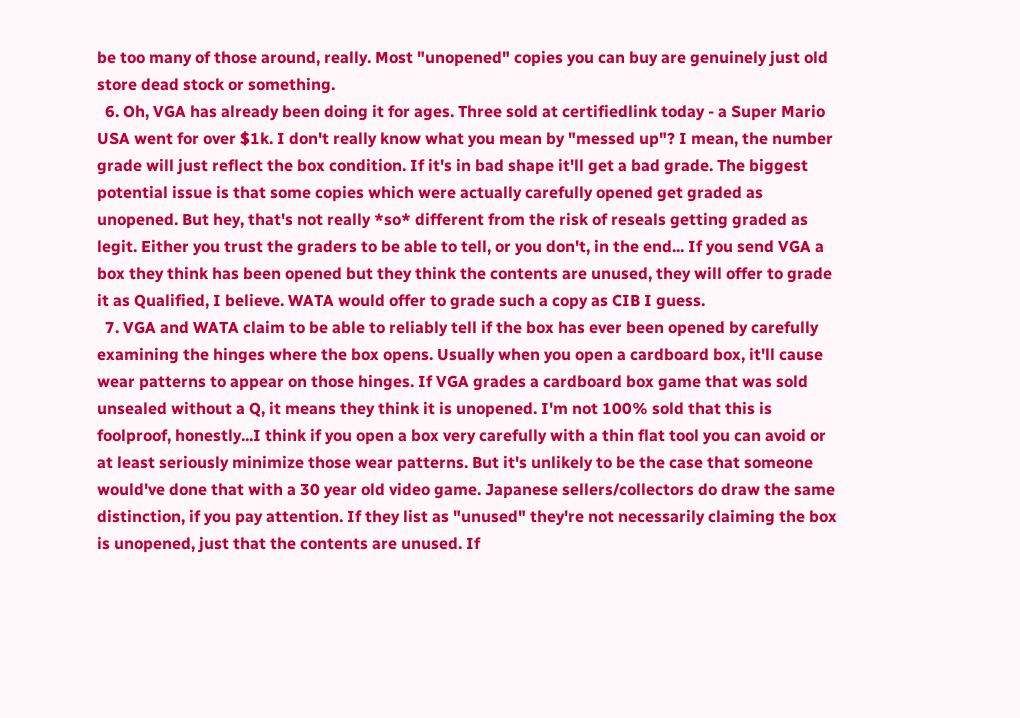be too many of those around, really. Most "unopened" copies you can buy are genuinely just old store dead stock or something.
  6. Oh, VGA has already been doing it for ages. Three sold at certifiedlink today - a Super Mario USA went for over $1k. I don't really know what you mean by "messed up"? I mean, the number grade will just reflect the box condition. If it's in bad shape it'll get a bad grade. The biggest potential issue is that some copies which were actually carefully opened get graded as unopened. But hey, that's not really *so* different from the risk of reseals getting graded as legit. Either you trust the graders to be able to tell, or you don't, in the end... If you send VGA a box they think has been opened but they think the contents are unused, they will offer to grade it as Qualified, I believe. WATA would offer to grade such a copy as CIB I guess.
  7. VGA and WATA claim to be able to reliably tell if the box has ever been opened by carefully examining the hinges where the box opens. Usually when you open a cardboard box, it'll cause wear patterns to appear on those hinges. If VGA grades a cardboard box game that was sold unsealed without a Q, it means they think it is unopened. I'm not 100% sold that this is foolproof, honestly...I think if you open a box very carefully with a thin flat tool you can avoid or at least seriously minimize those wear patterns. But it's unlikely to be the case that someone would've done that with a 30 year old video game. Japanese sellers/collectors do draw the same distinction, if you pay attention. If they list as "unused" they're not necessarily claiming the box is unopened, just that the contents are unused. If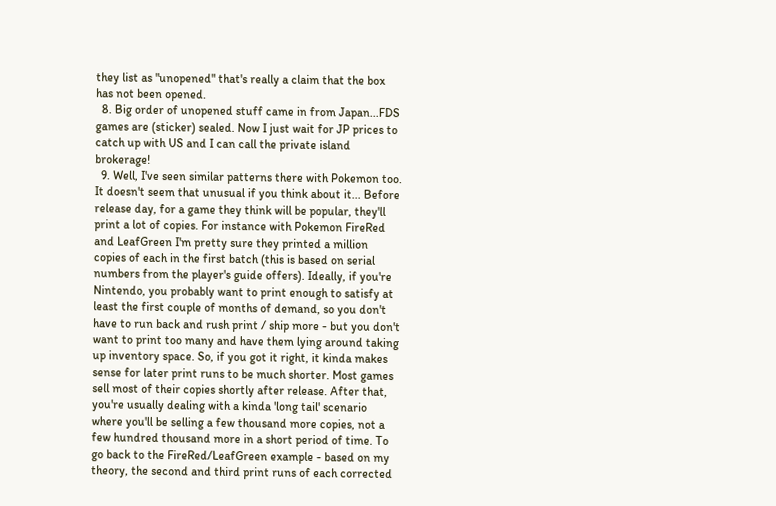they list as "unopened" that's really a claim that the box has not been opened.
  8. Big order of unopened stuff came in from Japan...FDS games are (sticker) sealed. Now I just wait for JP prices to catch up with US and I can call the private island brokerage!
  9. Well, I've seen similar patterns there with Pokemon too. It doesn't seem that unusual if you think about it... Before release day, for a game they think will be popular, they'll print a lot of copies. For instance with Pokemon FireRed and LeafGreen I'm pretty sure they printed a million copies of each in the first batch (this is based on serial numbers from the player's guide offers). Ideally, if you're Nintendo, you probably want to print enough to satisfy at least the first couple of months of demand, so you don't have to run back and rush print / ship more - but you don't want to print too many and have them lying around taking up inventory space. So, if you got it right, it kinda makes sense for later print runs to be much shorter. Most games sell most of their copies shortly after release. After that, you're usually dealing with a kinda 'long tail' scenario where you'll be selling a few thousand more copies, not a few hundred thousand more in a short period of time. To go back to the FireRed/LeafGreen example - based on my theory, the second and third print runs of each corrected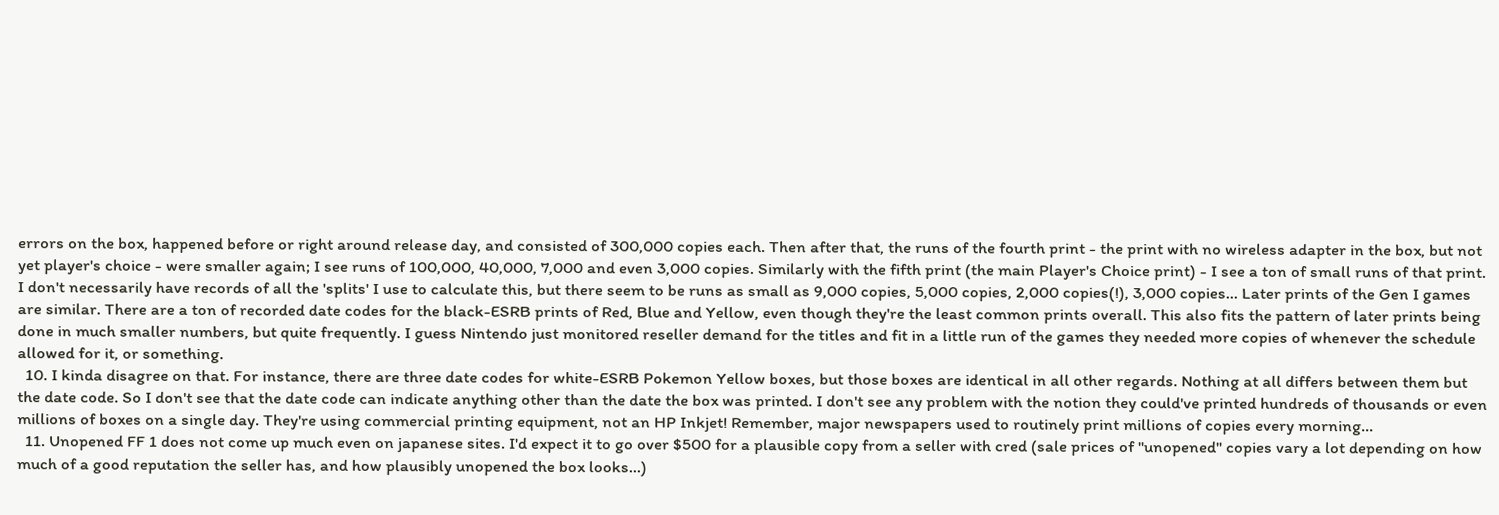errors on the box, happened before or right around release day, and consisted of 300,000 copies each. Then after that, the runs of the fourth print - the print with no wireless adapter in the box, but not yet player's choice - were smaller again; I see runs of 100,000, 40,000, 7,000 and even 3,000 copies. Similarly with the fifth print (the main Player's Choice print) - I see a ton of small runs of that print. I don't necessarily have records of all the 'splits' I use to calculate this, but there seem to be runs as small as 9,000 copies, 5,000 copies, 2,000 copies(!), 3,000 copies... Later prints of the Gen I games are similar. There are a ton of recorded date codes for the black-ESRB prints of Red, Blue and Yellow, even though they're the least common prints overall. This also fits the pattern of later prints being done in much smaller numbers, but quite frequently. I guess Nintendo just monitored reseller demand for the titles and fit in a little run of the games they needed more copies of whenever the schedule allowed for it, or something.
  10. I kinda disagree on that. For instance, there are three date codes for white-ESRB Pokemon Yellow boxes, but those boxes are identical in all other regards. Nothing at all differs between them but the date code. So I don't see that the date code can indicate anything other than the date the box was printed. I don't see any problem with the notion they could've printed hundreds of thousands or even millions of boxes on a single day. They're using commercial printing equipment, not an HP Inkjet! Remember, major newspapers used to routinely print millions of copies every morning...
  11. Unopened FF 1 does not come up much even on japanese sites. I'd expect it to go over $500 for a plausible copy from a seller with cred (sale prices of "unopened" copies vary a lot depending on how much of a good reputation the seller has, and how plausibly unopened the box looks...)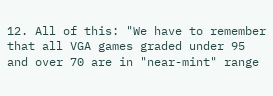12. All of this: "We have to remember that all VGA games graded under 95 and over 70 are in "near-mint" range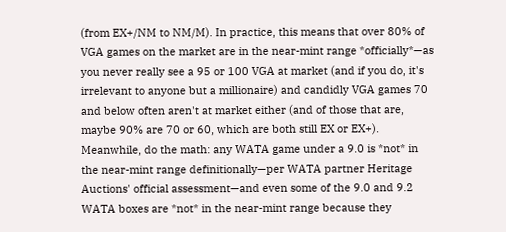(from EX+/NM to NM/M). In practice, this means that over 80% of VGA games on the market are in the near-mint range *officially*—as you never really see a 95 or 100 VGA at market (and if you do, it's irrelevant to anyone but a millionaire) and candidly VGA games 70 and below often aren't at market either (and of those that are, maybe 90% are 70 or 60, which are both still EX or EX+). Meanwhile, do the math: any WATA game under a 9.0 is *not* in the near-mint range definitionally—per WATA partner Heritage Auctions' official assessment—and even some of the 9.0 and 9.2 WATA boxes are *not* in the near-mint range because they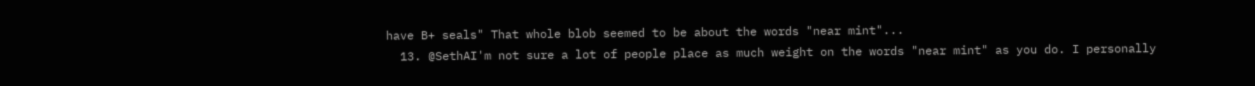have B+ seals" That whole blob seemed to be about the words "near mint"...
  13. @SethAI'm not sure a lot of people place as much weight on the words "near mint" as you do. I personally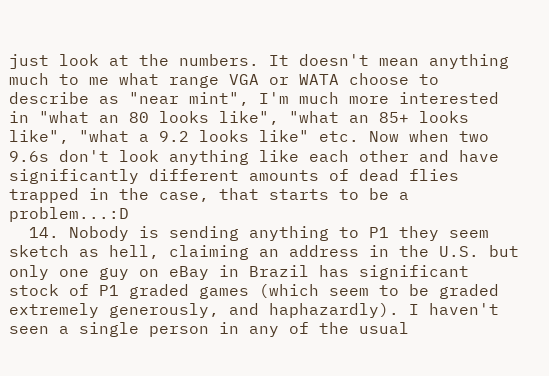just look at the numbers. It doesn't mean anything much to me what range VGA or WATA choose to describe as "near mint", I'm much more interested in "what an 80 looks like", "what an 85+ looks like", "what a 9.2 looks like" etc. Now when two 9.6s don't look anything like each other and have significantly different amounts of dead flies trapped in the case, that starts to be a problem...:D
  14. Nobody is sending anything to P1 they seem sketch as hell, claiming an address in the U.S. but only one guy on eBay in Brazil has significant stock of P1 graded games (which seem to be graded extremely generously, and haphazardly). I haven't seen a single person in any of the usual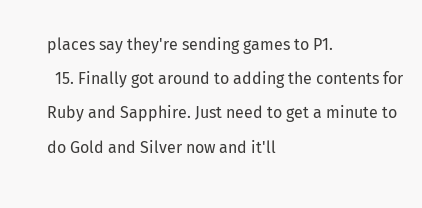places say they're sending games to P1.
  15. Finally got around to adding the contents for Ruby and Sapphire. Just need to get a minute to do Gold and Silver now and it'll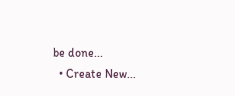be done...
  • Create New...